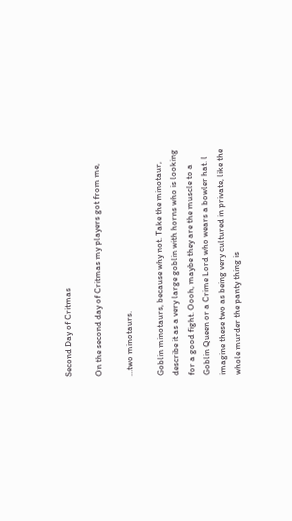Second Day of Critmas

On the second day of Critmas my players got from me,

…two minotaurs.

Goblin minotaurs, because why not. Take the minotaur, describe it as a very large goblin with horns who is looking for a good fight. Oooh, maybe they are the muscle to a Goblin Queen or a Crime Lord who wears a bowler hat. l imagine these two as being very cultured in private, like the whole murder the panty thing is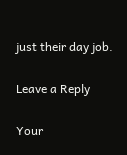just their day job.

Leave a Reply

Your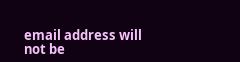email address will not be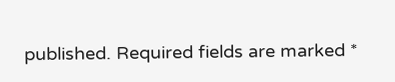published. Required fields are marked *